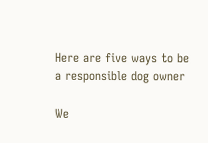Here are five ways to be a responsible dog owner

We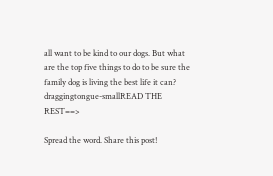all want to be kind to our dogs. But what are the top five things to do to be sure the family dog is living the best life it can?
draggingtongue-smallREAD THE REST==>

Spread the word. Share this post!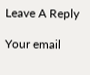Leave A Reply

Your email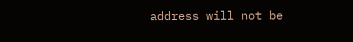address will not be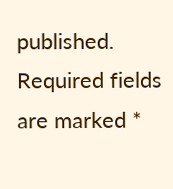published. Required fields are marked *